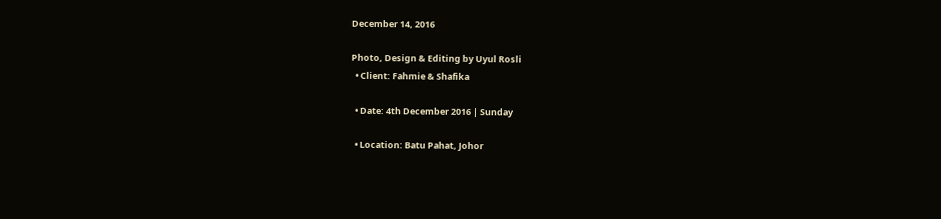December 14, 2016

Photo, Design & Editing by Uyul Rosli
  • Client: Fahmie & Shafika

  • Date: 4th December 2016 | Sunday

  • Location: Batu Pahat, Johor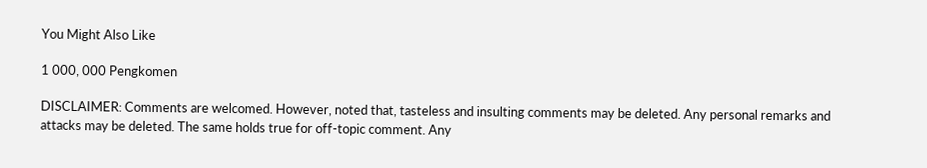You Might Also Like

1 000, 000 Pengkomen

DISCLAIMER: Comments are welcomed. However, noted that, tasteless and insulting comments may be deleted. Any personal remarks and attacks may be deleted. The same holds true for off-topic comment. Any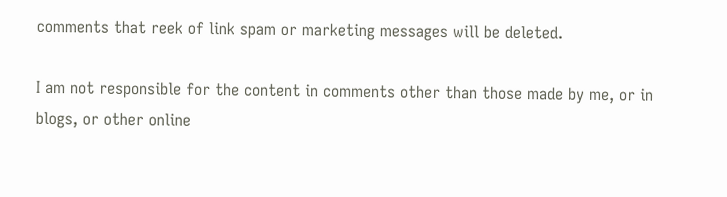comments that reek of link spam or marketing messages will be deleted.

I am not responsible for the content in comments other than those made by me, or in blogs, or other online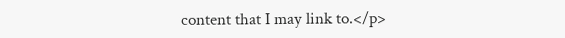content that I may link to.</p>